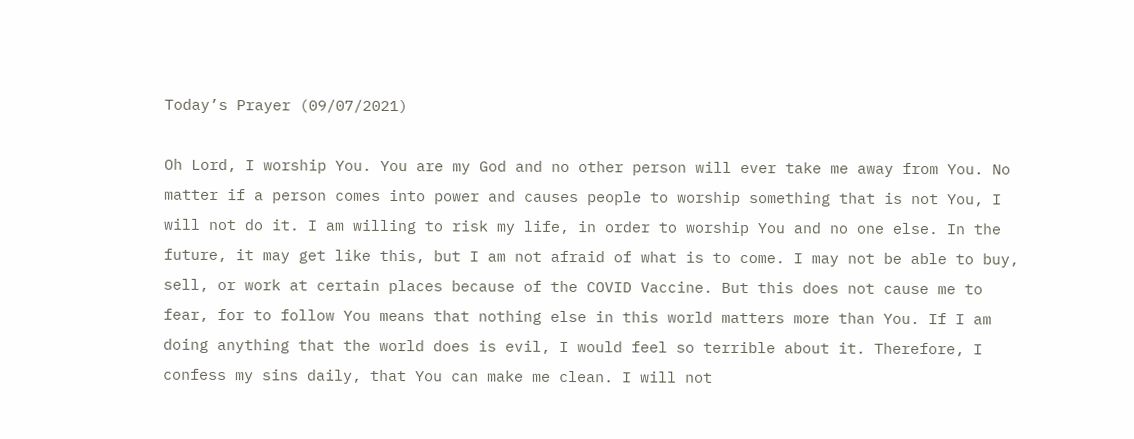Today’s Prayer (09/07/2021)

Oh Lord, I worship You. You are my God and no other person will ever take me away from You. No matter if a person comes into power and causes people to worship something that is not You, I will not do it. I am willing to risk my life, in order to worship You and no one else. In the future, it may get like this, but I am not afraid of what is to come. I may not be able to buy, sell, or work at certain places because of the COVID Vaccine. But this does not cause me to fear, for to follow You means that nothing else in this world matters more than You. If I am doing anything that the world does is evil, I would feel so terrible about it. Therefore, I confess my sins daily, that You can make me clean. I will not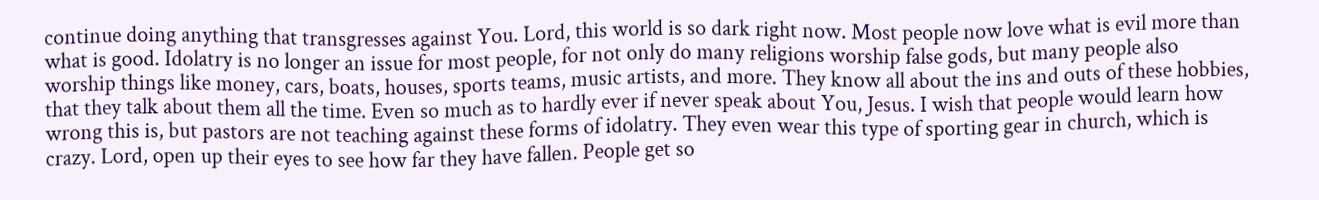continue doing anything that transgresses against You. Lord, this world is so dark right now. Most people now love what is evil more than what is good. Idolatry is no longer an issue for most people, for not only do many religions worship false gods, but many people also worship things like money, cars, boats, houses, sports teams, music artists, and more. They know all about the ins and outs of these hobbies, that they talk about them all the time. Even so much as to hardly ever if never speak about You, Jesus. I wish that people would learn how wrong this is, but pastors are not teaching against these forms of idolatry. They even wear this type of sporting gear in church, which is crazy. Lord, open up their eyes to see how far they have fallen. People get so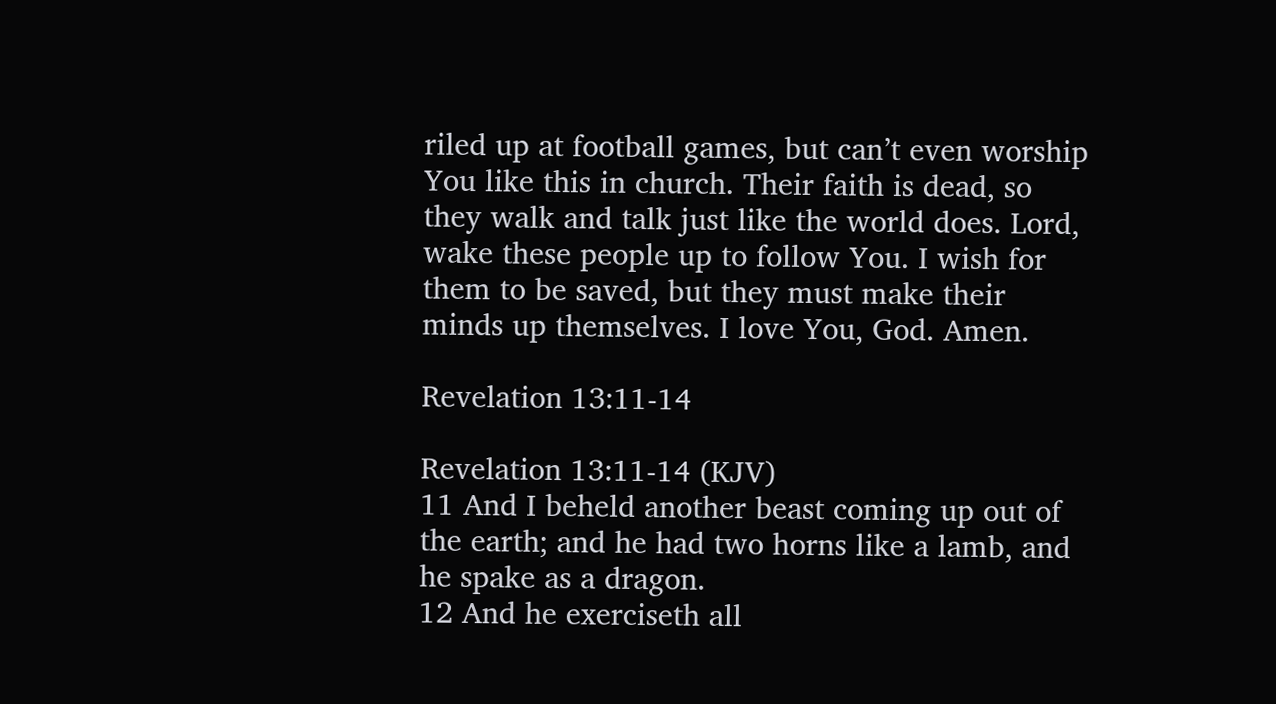riled up at football games, but can’t even worship You like this in church. Their faith is dead, so they walk and talk just like the world does. Lord, wake these people up to follow You. I wish for them to be saved, but they must make their minds up themselves. I love You, God. Amen.

Revelation 13:11-14

Revelation 13:11-14 (KJV)
11 And I beheld another beast coming up out of the earth; and he had two horns like a lamb, and he spake as a dragon.
12 And he exerciseth all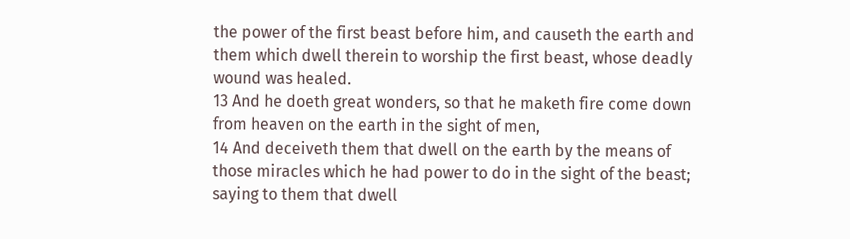the power of the first beast before him, and causeth the earth and them which dwell therein to worship the first beast, whose deadly wound was healed.
13 And he doeth great wonders, so that he maketh fire come down from heaven on the earth in the sight of men,
14 And deceiveth them that dwell on the earth by the means of those miracles which he had power to do in the sight of the beast; saying to them that dwell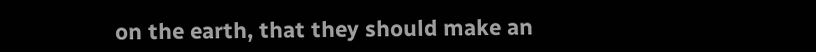on the earth, that they should make an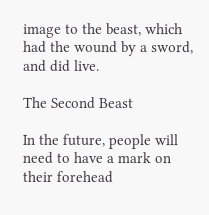image to the beast, which had the wound by a sword, and did live.

The Second Beast

In the future, people will need to have a mark on their forehead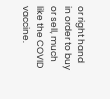or right hand in order to buy or sell, much like the COVID vaccine.